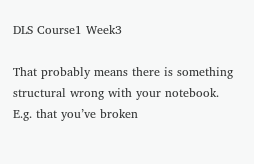DLS Course1 Week3

That probably means there is something structural wrong with your notebook. E.g. that you’ve broken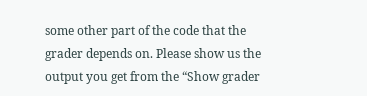some other part of the code that the grader depends on. Please show us the output you get from the “Show grader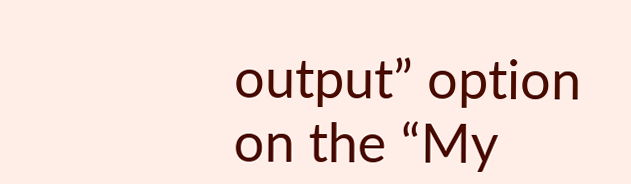output” option on the “My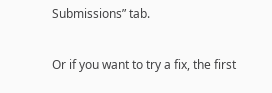Submissions” tab.

Or if you want to try a fix, the first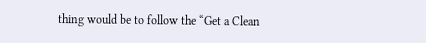thing would be to follow the “Get a Clean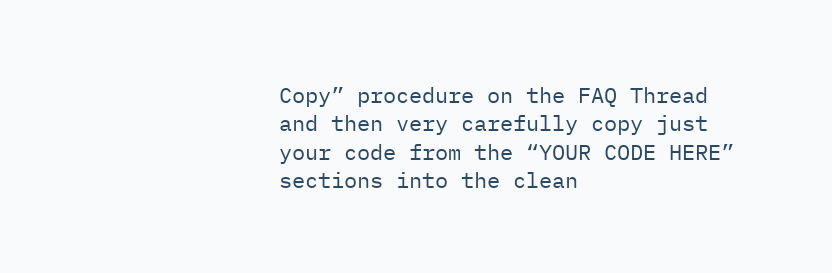Copy” procedure on the FAQ Thread and then very carefully copy just your code from the “YOUR CODE HERE” sections into the clean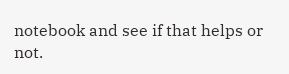notebook and see if that helps or not.